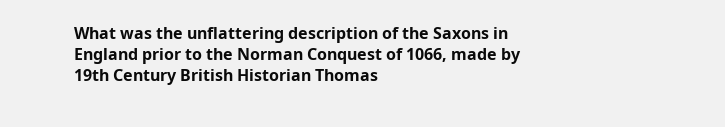What was the unflattering description of the Saxons in England prior to the Norman Conquest of 1066, made by 19th Century British Historian Thomas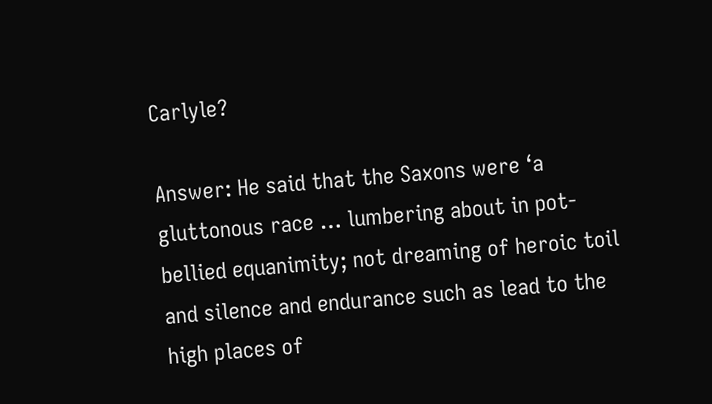Carlyle?

Answer: He said that the Saxons were ‘a gluttonous race … lumbering about in pot-bellied equanimity; not dreaming of heroic toil and silence and endurance such as lead to the high places of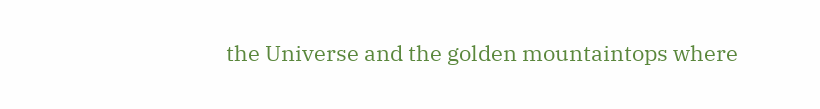the Universe and the golden mountaintops where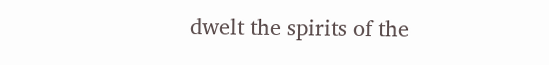dwelt the spirits of the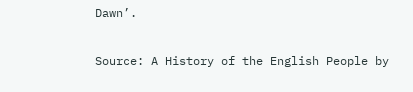Dawn’.

Source: A History of the English People by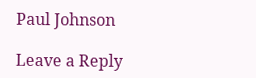Paul Johnson

Leave a Reply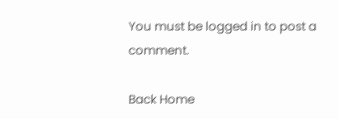You must be logged in to post a comment.

Back Home